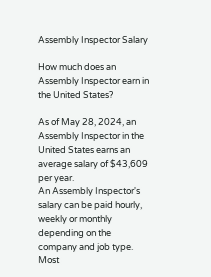Assembly Inspector Salary

How much does an Assembly Inspector earn in the United States?

As of May 28, 2024, an Assembly Inspector in the United States earns an average salary of $43,609 per year.
An Assembly Inspector's salary can be paid hourly, weekly or monthly depending on the company and job type. Most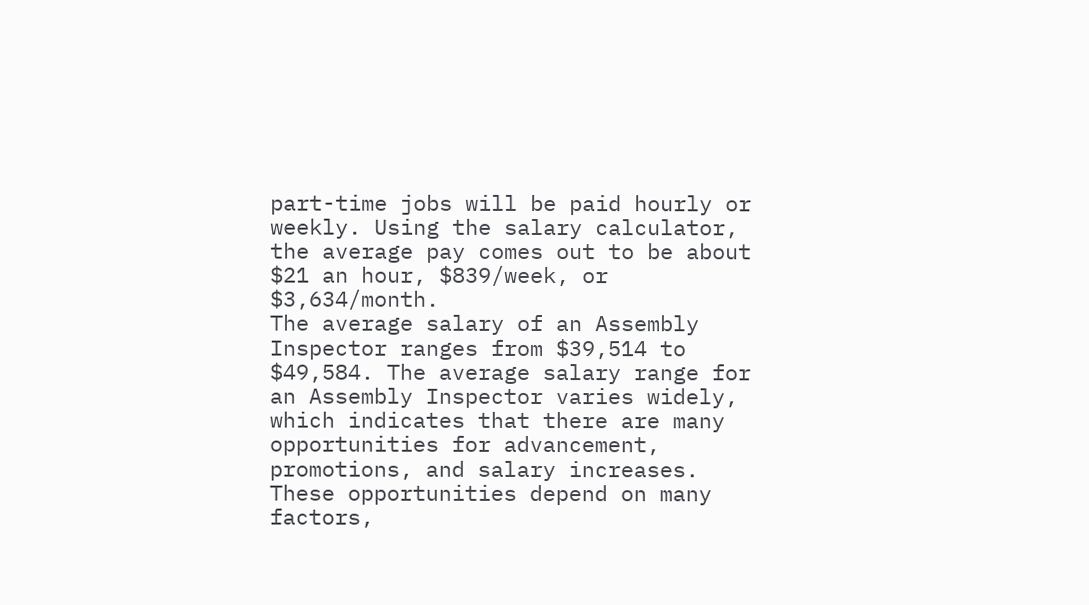part-time jobs will be paid hourly or weekly. Using the salary calculator, the average pay comes out to be about $21 an hour, $839/week, or $3,634/month.
The average salary of an Assembly Inspector ranges from $39,514 to $49,584. The average salary range for an Assembly Inspector varies widely, which indicates that there are many opportunities for advancement, promotions, and salary increases. These opportunities depend on many factors,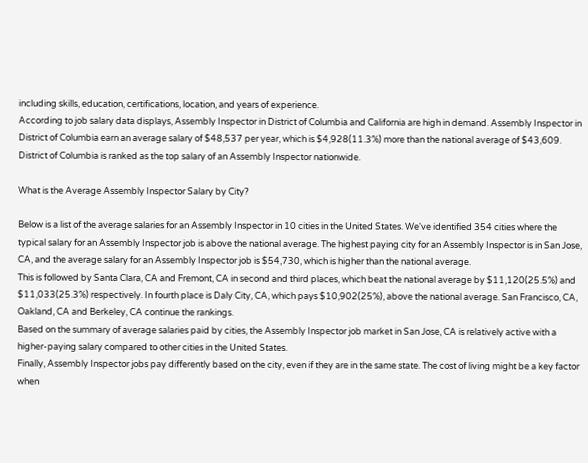including skills, education, certifications, location, and years of experience.
According to job salary data displays, Assembly Inspector in District of Columbia and California are high in demand. Assembly Inspector in District of Columbia earn an average salary of $48,537 per year, which is $4,928(11.3%) more than the national average of $43,609. District of Columbia is ranked as the top salary of an Assembly Inspector nationwide.

What is the Average Assembly Inspector Salary by City?

Below is a list of the average salaries for an Assembly Inspector in 10 cities in the United States. We've identified 354 cities where the typical salary for an Assembly Inspector job is above the national average. The highest paying city for an Assembly Inspector is in San Jose, CA, and the average salary for an Assembly Inspector job is $54,730, which is higher than the national average.
This is followed by Santa Clara, CA and Fremont, CA in second and third places, which beat the national average by $11,120(25.5%) and $11,033(25.3%) respectively. In fourth place is Daly City, CA, which pays $10,902(25%), above the national average. San Francisco, CA, Oakland, CA and Berkeley, CA continue the rankings.
Based on the summary of average salaries paid by cities, the Assembly Inspector job market in San Jose, CA is relatively active with a higher-paying salary compared to other cities in the United States.
Finally, Assembly Inspector jobs pay differently based on the city, even if they are in the same state. The cost of living might be a key factor when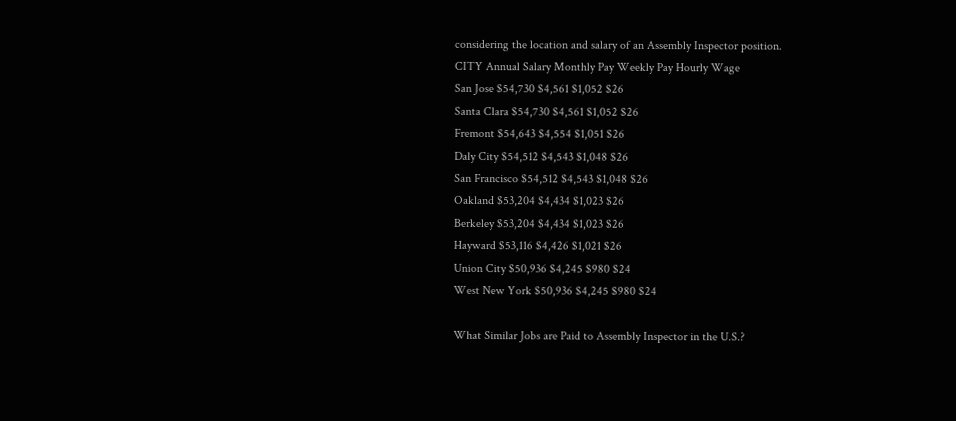considering the location and salary of an Assembly Inspector position.
CITY Annual Salary Monthly Pay Weekly Pay Hourly Wage
San Jose $54,730 $4,561 $1,052 $26
Santa Clara $54,730 $4,561 $1,052 $26
Fremont $54,643 $4,554 $1,051 $26
Daly City $54,512 $4,543 $1,048 $26
San Francisco $54,512 $4,543 $1,048 $26
Oakland $53,204 $4,434 $1,023 $26
Berkeley $53,204 $4,434 $1,023 $26
Hayward $53,116 $4,426 $1,021 $26
Union City $50,936 $4,245 $980 $24
West New York $50,936 $4,245 $980 $24

What Similar Jobs are Paid to Assembly Inspector in the U.S.?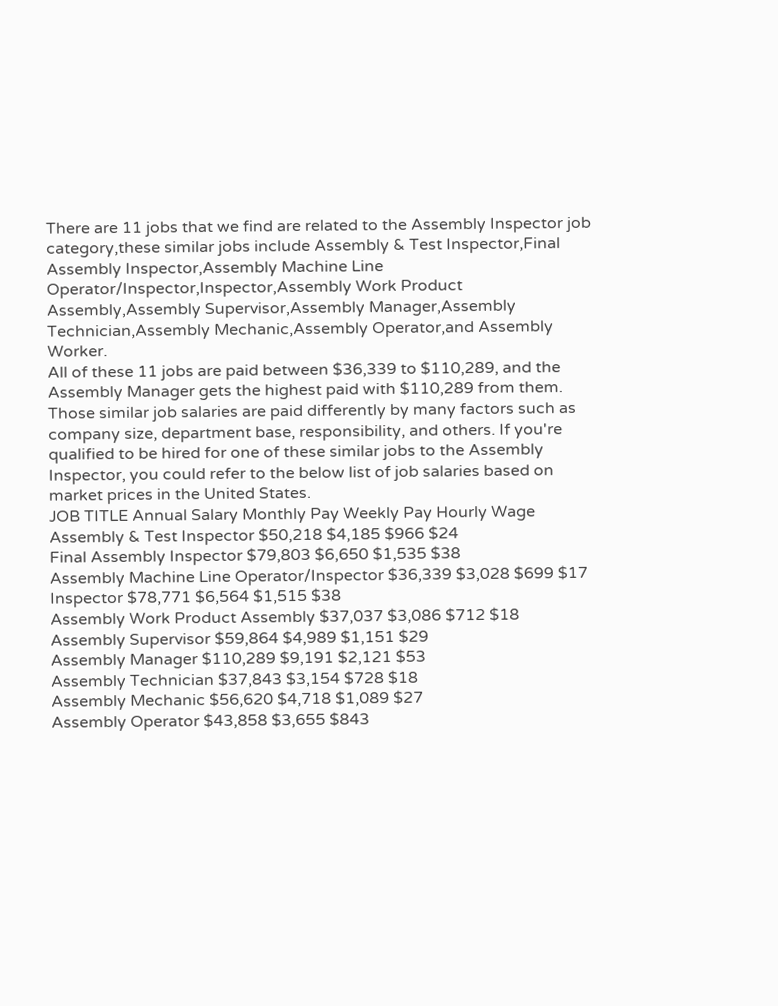There are 11 jobs that we find are related to the Assembly Inspector job category,these similar jobs include Assembly & Test Inspector,Final Assembly Inspector,Assembly Machine Line Operator/Inspector,Inspector,Assembly Work Product Assembly,Assembly Supervisor,Assembly Manager,Assembly Technician,Assembly Mechanic,Assembly Operator,and Assembly Worker.
All of these 11 jobs are paid between $36,339 to $110,289, and the Assembly Manager gets the highest paid with $110,289 from them. Those similar job salaries are paid differently by many factors such as company size, department base, responsibility, and others. If you're qualified to be hired for one of these similar jobs to the Assembly Inspector, you could refer to the below list of job salaries based on market prices in the United States.
JOB TITLE Annual Salary Monthly Pay Weekly Pay Hourly Wage
Assembly & Test Inspector $50,218 $4,185 $966 $24
Final Assembly Inspector $79,803 $6,650 $1,535 $38
Assembly Machine Line Operator/Inspector $36,339 $3,028 $699 $17
Inspector $78,771 $6,564 $1,515 $38
Assembly Work Product Assembly $37,037 $3,086 $712 $18
Assembly Supervisor $59,864 $4,989 $1,151 $29
Assembly Manager $110,289 $9,191 $2,121 $53
Assembly Technician $37,843 $3,154 $728 $18
Assembly Mechanic $56,620 $4,718 $1,089 $27
Assembly Operator $43,858 $3,655 $843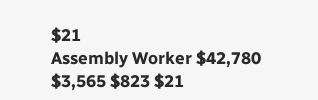$21
Assembly Worker $42,780 $3,565 $823 $21